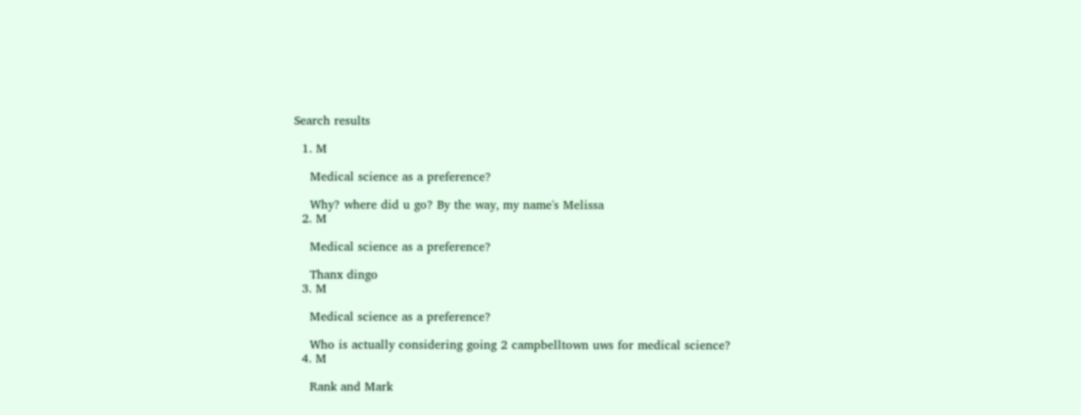Search results

  1. M

    Medical science as a preference?

    Why? where did u go? By the way, my name's Melissa
  2. M

    Medical science as a preference?

    Thanx dingo
  3. M

    Medical science as a preference?

    Who is actually considering going 2 campbelltown uws for medical science?
  4. M

    Rank and Mark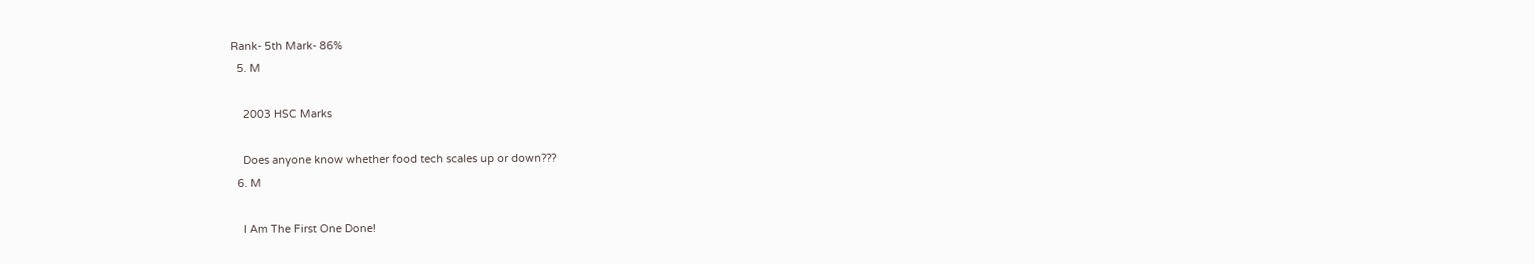Rank- 5th Mark- 86%
  5. M

    2003 HSC Marks

    Does anyone know whether food tech scales up or down???
  6. M

    I Am The First One Done!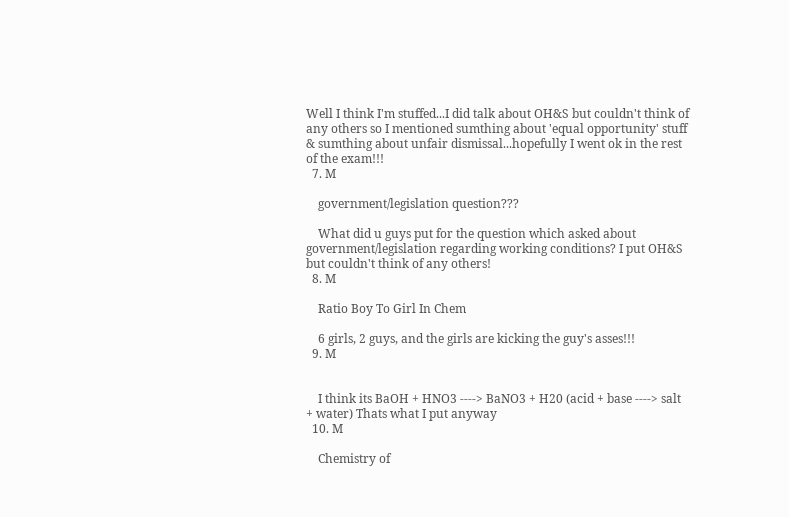Well I think I'm stuffed...I did talk about OH&S but couldn't think of any others so I mentioned sumthing about 'equal opportunity' stuff & sumthing about unfair dismissal...hopefully I went ok in the rest of the exam!!!
  7. M

    government/legislation question???

    What did u guys put for the question which asked about government/legislation regarding working conditions? I put OH&S but couldn't think of any others!
  8. M

    Ratio Boy To Girl In Chem

    6 girls, 2 guys, and the girls are kicking the guy's asses!!!
  9. M


    I think its BaOH + HNO3 ----> BaNO3 + H20 (acid + base ----> salt + water) Thats what I put anyway
  10. M

    Chemistry of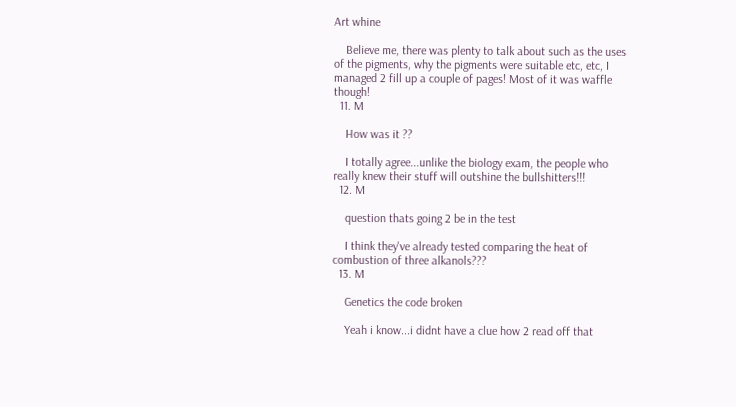Art whine

    Believe me, there was plenty to talk about such as the uses of the pigments, why the pigments were suitable etc, etc, I managed 2 fill up a couple of pages! Most of it was waffle though!
  11. M

    How was it ??

    I totally agree...unlike the biology exam, the people who really knew their stuff will outshine the bullshitters!!!
  12. M

    question thats going 2 be in the test

    I think they've already tested comparing the heat of combustion of three alkanols???
  13. M

    Genetics the code broken

    Yeah i know...i didnt have a clue how 2 read off that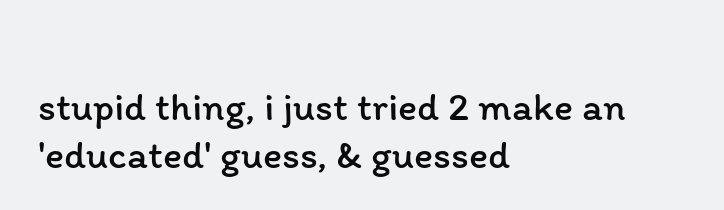stupid thing, i just tried 2 make an 'educated' guess, & guessed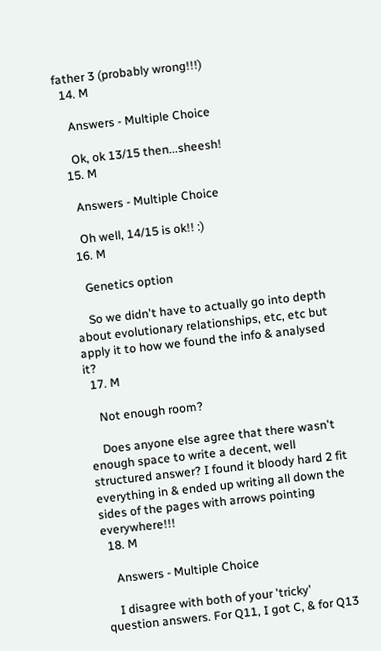father 3 (probably wrong!!!)
  14. M

    Answers - Multiple Choice

    Ok, ok 13/15 then...sheesh!
  15. M

    Answers - Multiple Choice

    Oh well, 14/15 is ok!! :)
  16. M

    Genetics option

    So we didn't have to actually go into depth about evolutionary relationships, etc, etc but apply it to how we found the info & analysed it?
  17. M

    Not enough room?

    Does anyone else agree that there wasn't enough space to write a decent, well structured answer? I found it bloody hard 2 fit everything in & ended up writing all down the sides of the pages with arrows pointing everywhere!!!
  18. M

    Answers - Multiple Choice

    I disagree with both of your 'tricky' question answers. For Q11, I got C, & for Q13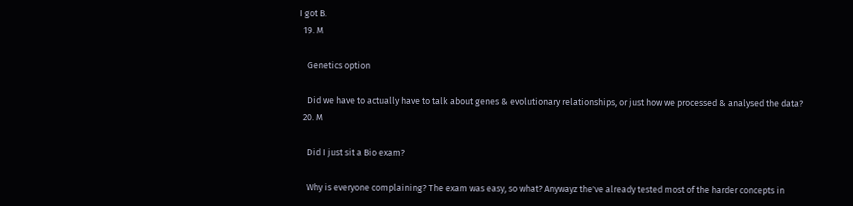I got B.
  19. M

    Genetics option

    Did we have to actually have to talk about genes & evolutionary relationships, or just how we processed & analysed the data?
  20. M

    Did I just sit a Bio exam?

    Why is everyone complaining? The exam was easy, so what? Anywayz the've already tested most of the harder concepts in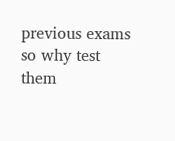previous exams so why test them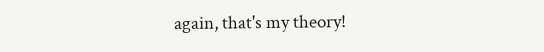again, that's my theory!